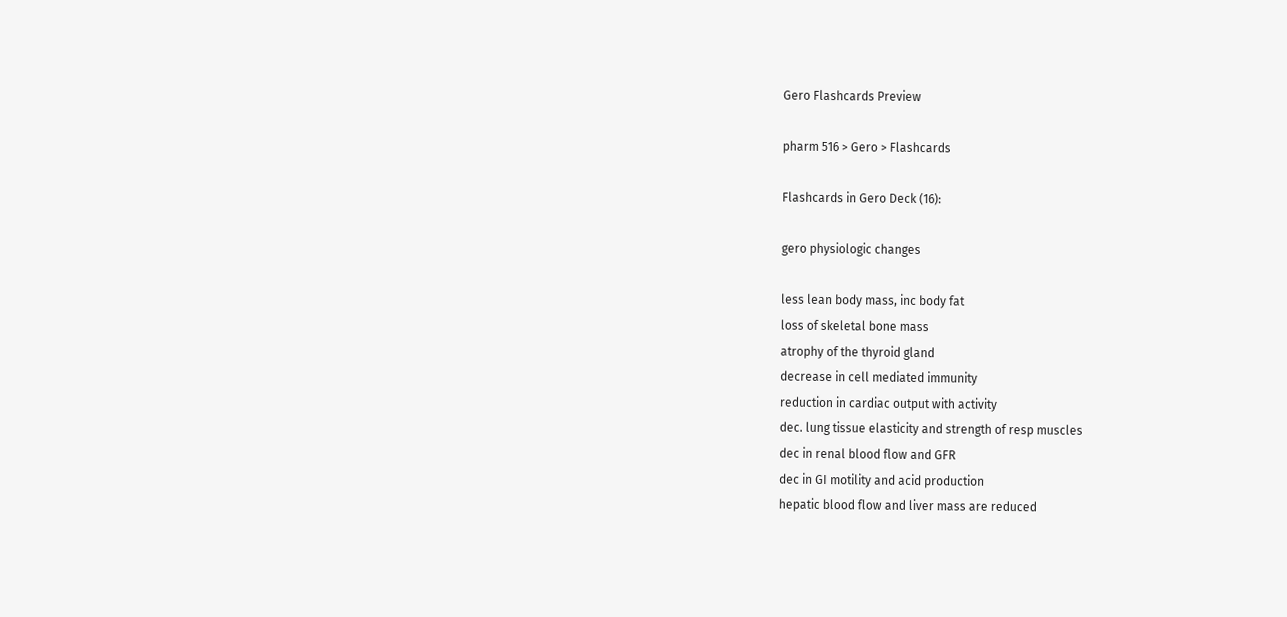Gero Flashcards Preview

pharm 516 > Gero > Flashcards

Flashcards in Gero Deck (16):

gero physiologic changes

less lean body mass, inc body fat
loss of skeletal bone mass
atrophy of the thyroid gland
decrease in cell mediated immunity
reduction in cardiac output with activity
dec. lung tissue elasticity and strength of resp muscles
dec in renal blood flow and GFR
dec in GI motility and acid production
hepatic blood flow and liver mass are reduced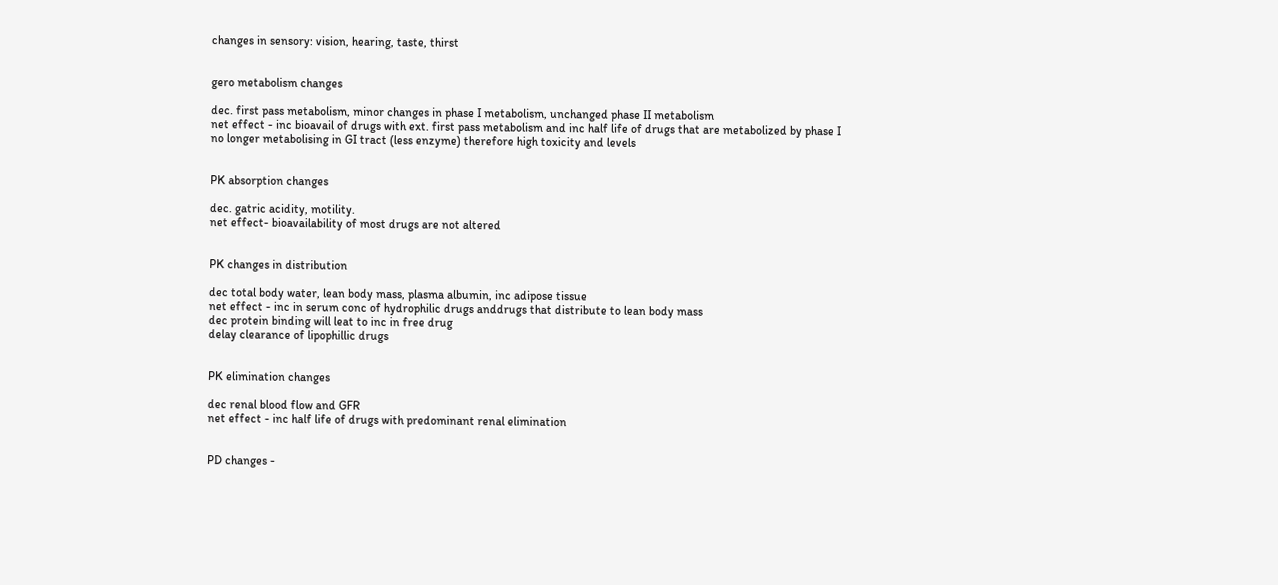changes in sensory: vision, hearing, taste, thirst


gero metabolism changes

dec. first pass metabolism, minor changes in phase I metabolism, unchanged phase II metabolism
net effect - inc bioavail of drugs with ext. first pass metabolism and inc half life of drugs that are metabolized by phase I
no longer metabolising in GI tract (less enzyme) therefore high toxicity and levels


PK absorption changes

dec. gatric acidity, motility.
net effect- bioavailability of most drugs are not altered


PK changes in distribution

dec total body water, lean body mass, plasma albumin, inc adipose tissue
net effect - inc in serum conc of hydrophilic drugs anddrugs that distribute to lean body mass
dec protein binding will leat to inc in free drug
delay clearance of lipophillic drugs


PK elimination changes

dec renal blood flow and GFR
net effect - inc half life of drugs with predominant renal elimination


PD changes -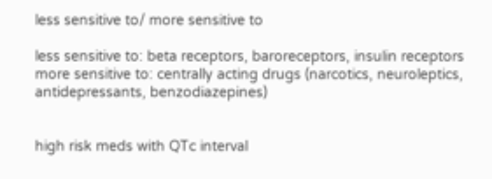less sensitive to/ more sensitive to

less sensitive to: beta receptors, baroreceptors, insulin receptors
more sensitive to: centrally acting drugs (narcotics, neuroleptics, antidepressants, benzodiazepines)


high risk meds with QTc interval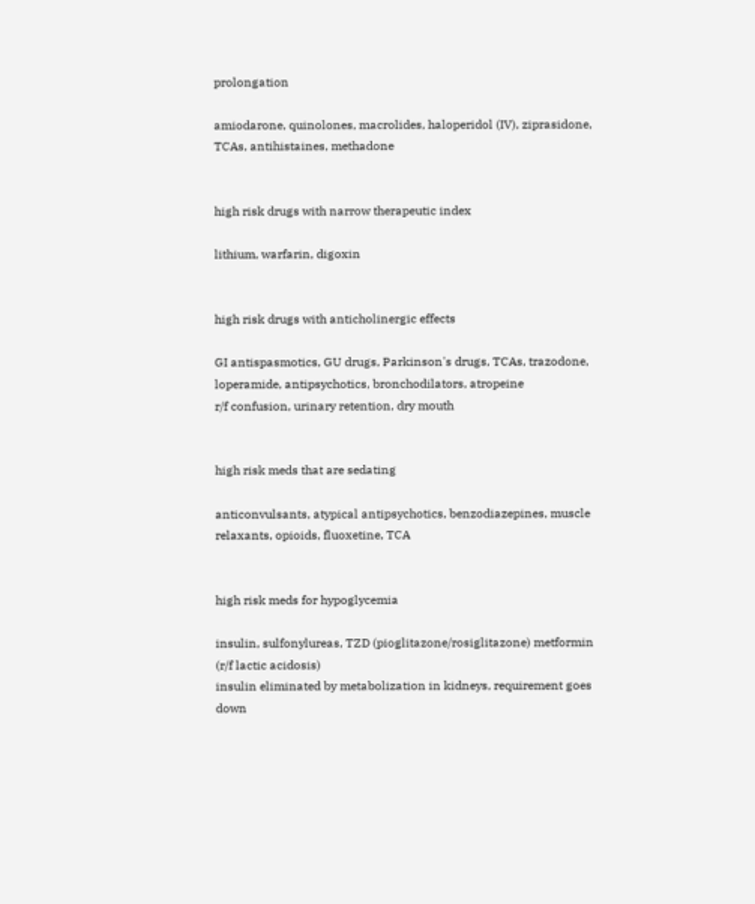prolongation

amiodarone, quinolones, macrolides, haloperidol (IV), ziprasidone, TCAs, antihistaines, methadone


high risk drugs with narrow therapeutic index

lithium, warfarin, digoxin


high risk drugs with anticholinergic effects

GI antispasmotics, GU drugs, Parkinson's drugs, TCAs, trazodone, loperamide, antipsychotics, bronchodilators, atropeine
r/f confusion, urinary retention, dry mouth


high risk meds that are sedating

anticonvulsants, atypical antipsychotics, benzodiazepines, muscle relaxants, opioids, fluoxetine, TCA


high risk meds for hypoglycemia

insulin, sulfonylureas, TZD (pioglitazone/rosiglitazone) metformin (r/f lactic acidosis)
insulin eliminated by metabolization in kidneys, requirement goes down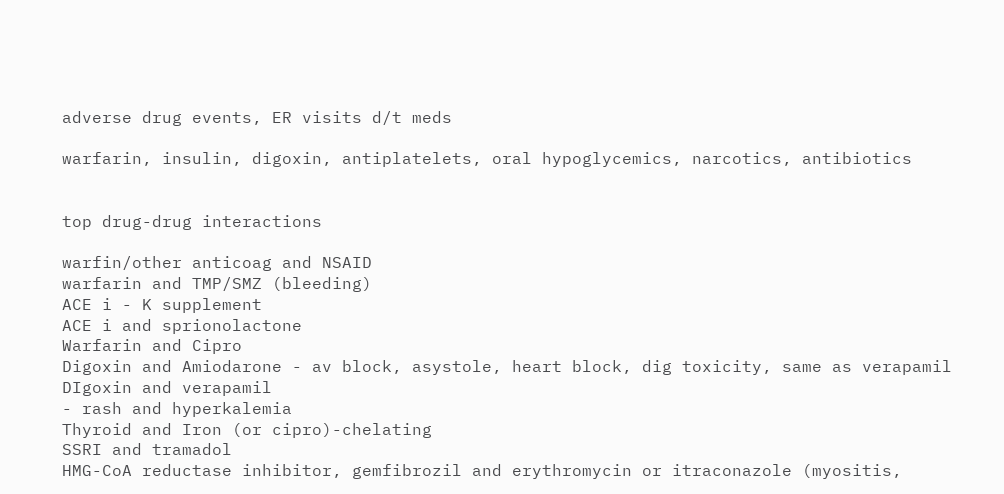adverse drug events, ER visits d/t meds

warfarin, insulin, digoxin, antiplatelets, oral hypoglycemics, narcotics, antibiotics


top drug-drug interactions

warfin/other anticoag and NSAID
warfarin and TMP/SMZ (bleeding)
ACE i - K supplement
ACE i and sprionolactone
Warfarin and Cipro
Digoxin and Amiodarone - av block, asystole, heart block, dig toxicity, same as verapamil
DIgoxin and verapamil
- rash and hyperkalemia
Thyroid and Iron (or cipro)-chelating
SSRI and tramadol
HMG-CoA reductase inhibitor, gemfibrozil and erythromycin or itraconazole (myositis,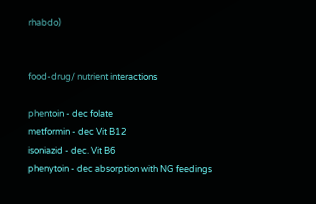rhabdo)


food-drug/ nutrient interactions

phentoin - dec folate
metformin - dec Vit B12
isoniazid - dec. Vit B6
phenytoin - dec absorption with NG feedings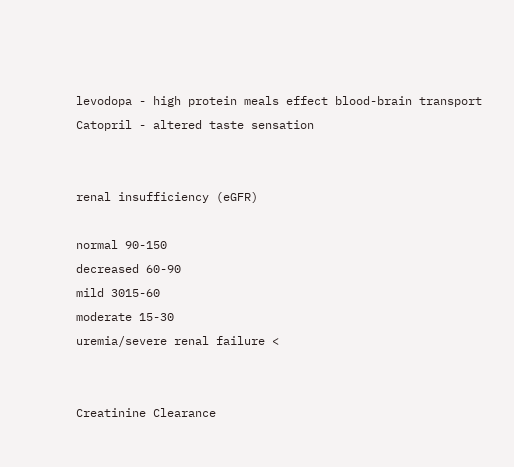levodopa - high protein meals effect blood-brain transport
Catopril - altered taste sensation


renal insufficiency (eGFR)

normal 90-150
decreased 60-90
mild 3015-60
moderate 15-30
uremia/severe renal failure <


Creatinine Clearance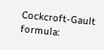Cockcroft-Gault formula: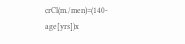crCl(m./men)=(140-age[yrs])x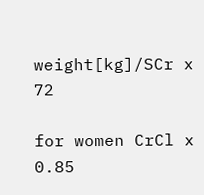weight[kg]/SCr x 72

for women CrCl x 0.85